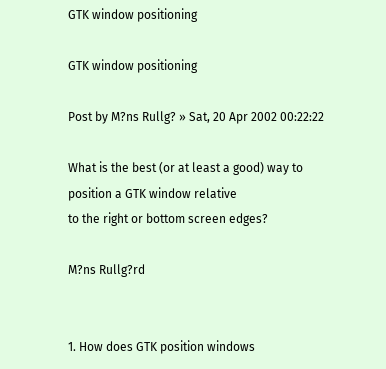GTK window positioning

GTK window positioning

Post by M?ns Rullg? » Sat, 20 Apr 2002 00:22:22

What is the best (or at least a good) way to position a GTK window relative
to the right or bottom screen edges?

M?ns Rullg?rd


1. How does GTK position windows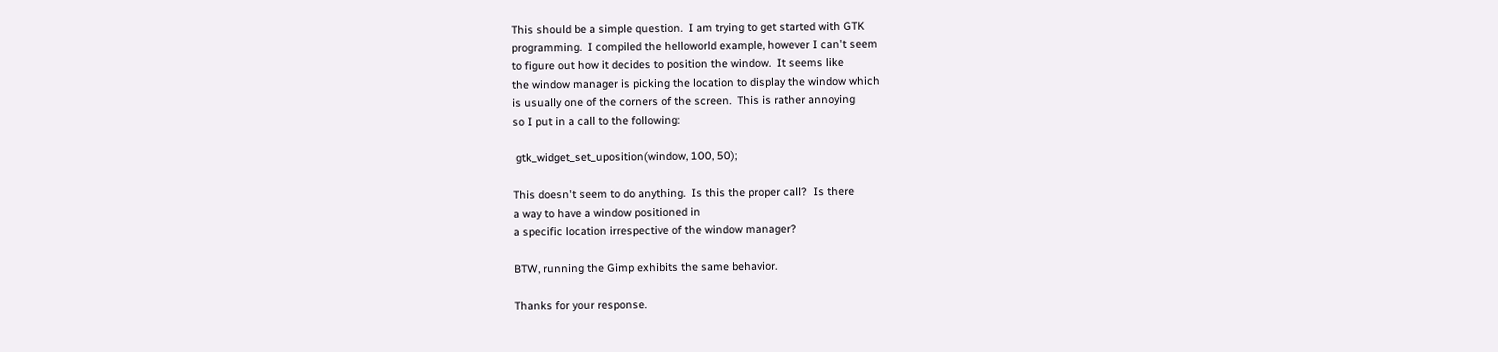This should be a simple question.  I am trying to get started with GTK
programming.  I compiled the helloworld example, however I can't seem
to figure out how it decides to position the window.  It seems like
the window manager is picking the location to display the window which
is usually one of the corners of the screen.  This is rather annoying
so I put in a call to the following:

 gtk_widget_set_uposition(window, 100, 50);

This doesn't seem to do anything.  Is this the proper call?  Is there
a way to have a window positioned in
a specific location irrespective of the window manager?

BTW, running the Gimp exhibits the same behavior.

Thanks for your response.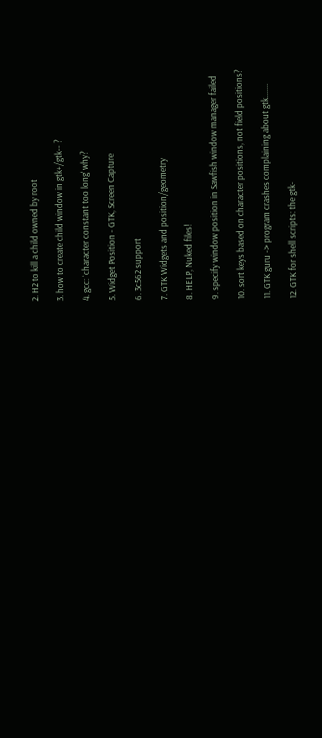2. H2 to kill a child owned by root

3. how to create child window in gtk+/gtk-- ?

4. gcc: `character constant too long' why?

5. Widget Position - GTK, Screen Capture

6. 3c562 support

7. GTK Widgets and position/geometry

8. HELP, Nuked files!

9. specify window position in Sawfish window manager failed

10. sort keys based on character positions, not field positions?

11. GTK guru -> program crashes complaining about gtk.......

12. GTK for shell scripts: the gtk-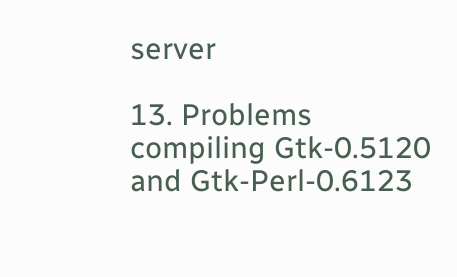server

13. Problems compiling Gtk-0.5120 and Gtk-Perl-0.6123